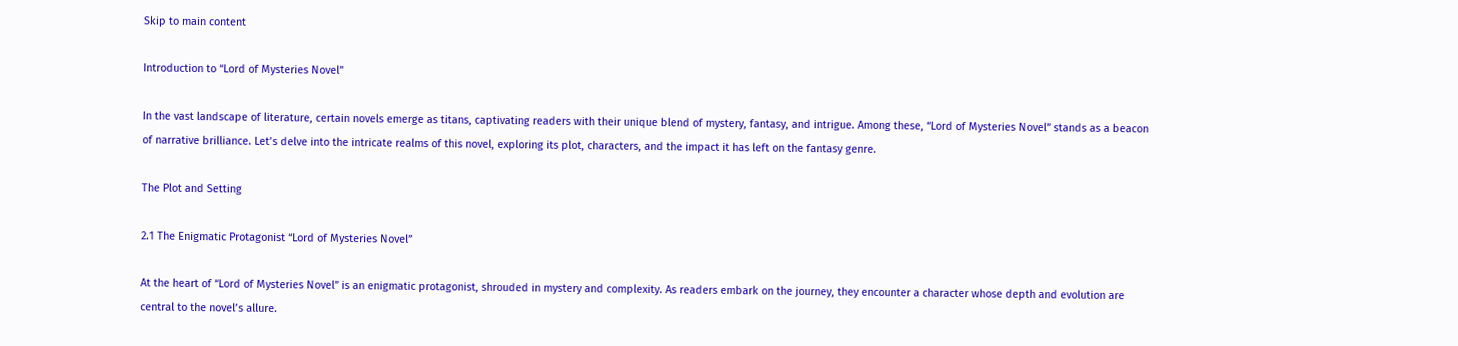Skip to main content

Introduction to “Lord of Mysteries Novel”

In the vast landscape of literature, certain novels emerge as titans, captivating readers with their unique blend of mystery, fantasy, and intrigue. Among these, “Lord of Mysteries Novel” stands as a beacon of narrative brilliance. Let’s delve into the intricate realms of this novel, exploring its plot, characters, and the impact it has left on the fantasy genre.

The Plot and Setting

2.1 The Enigmatic Protagonist “Lord of Mysteries Novel”

At the heart of “Lord of Mysteries Novel” is an enigmatic protagonist, shrouded in mystery and complexity. As readers embark on the journey, they encounter a character whose depth and evolution are central to the novel’s allure.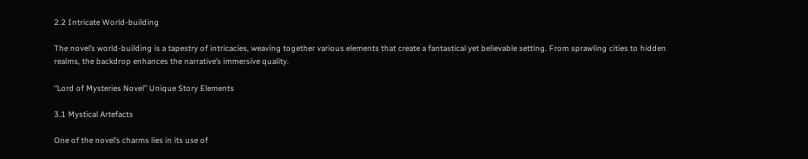2.2 Intricate World-building

The novel’s world-building is a tapestry of intricacies, weaving together various elements that create a fantastical yet believable setting. From sprawling cities to hidden realms, the backdrop enhances the narrative’s immersive quality.

“Lord of Mysteries Novel” Unique Story Elements

3.1 Mystical Artefacts

One of the novel’s charms lies in its use of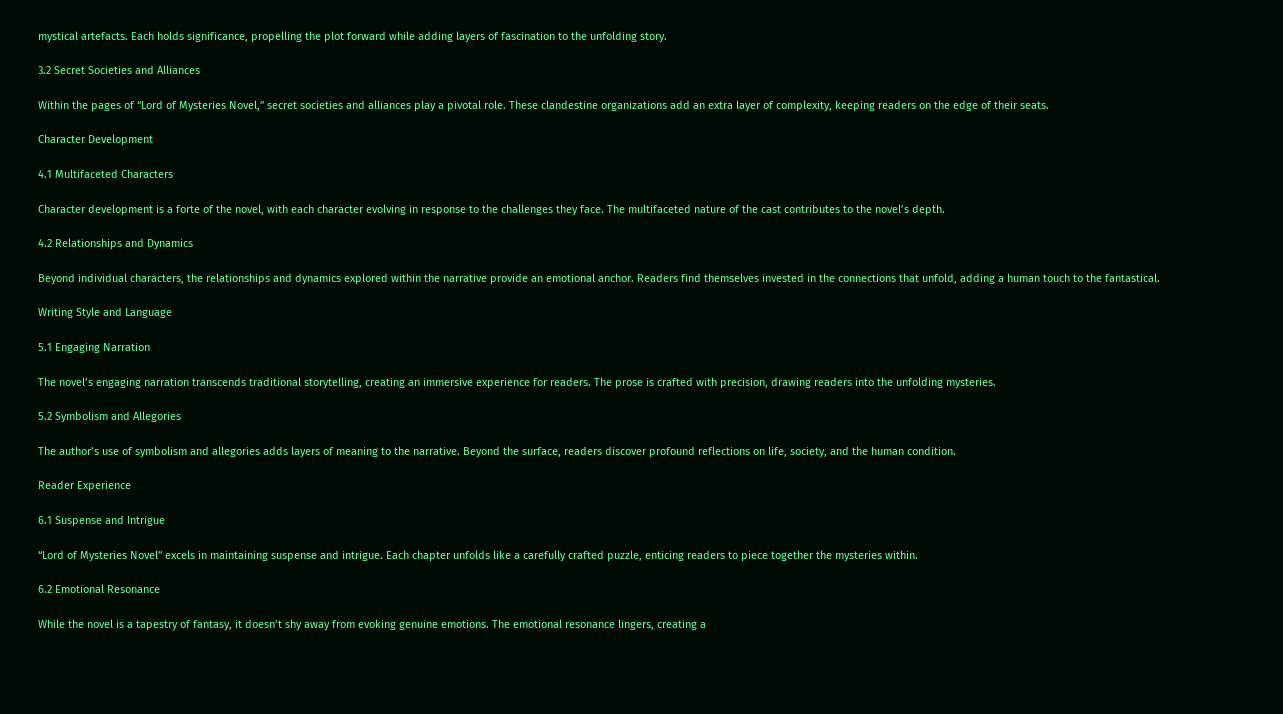mystical artefacts. Each holds significance, propelling the plot forward while adding layers of fascination to the unfolding story.

3.2 Secret Societies and Alliances

Within the pages of “Lord of Mysteries Novel,” secret societies and alliances play a pivotal role. These clandestine organizations add an extra layer of complexity, keeping readers on the edge of their seats.

Character Development

4.1 Multifaceted Characters

Character development is a forte of the novel, with each character evolving in response to the challenges they face. The multifaceted nature of the cast contributes to the novel’s depth.

4.2 Relationships and Dynamics

Beyond individual characters, the relationships and dynamics explored within the narrative provide an emotional anchor. Readers find themselves invested in the connections that unfold, adding a human touch to the fantastical.

Writing Style and Language

5.1 Engaging Narration

The novel’s engaging narration transcends traditional storytelling, creating an immersive experience for readers. The prose is crafted with precision, drawing readers into the unfolding mysteries.

5.2 Symbolism and Allegories

The author’s use of symbolism and allegories adds layers of meaning to the narrative. Beyond the surface, readers discover profound reflections on life, society, and the human condition.

Reader Experience

6.1 Suspense and Intrigue

“Lord of Mysteries Novel” excels in maintaining suspense and intrigue. Each chapter unfolds like a carefully crafted puzzle, enticing readers to piece together the mysteries within.

6.2 Emotional Resonance

While the novel is a tapestry of fantasy, it doesn’t shy away from evoking genuine emotions. The emotional resonance lingers, creating a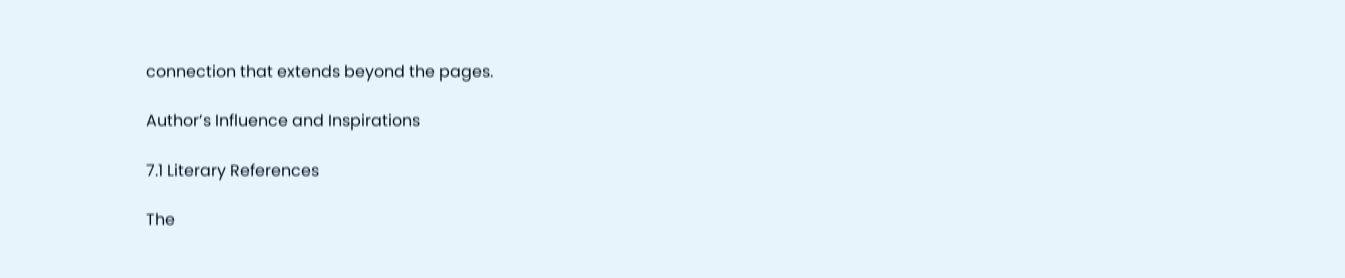connection that extends beyond the pages.

Author’s Influence and Inspirations

7.1 Literary References

The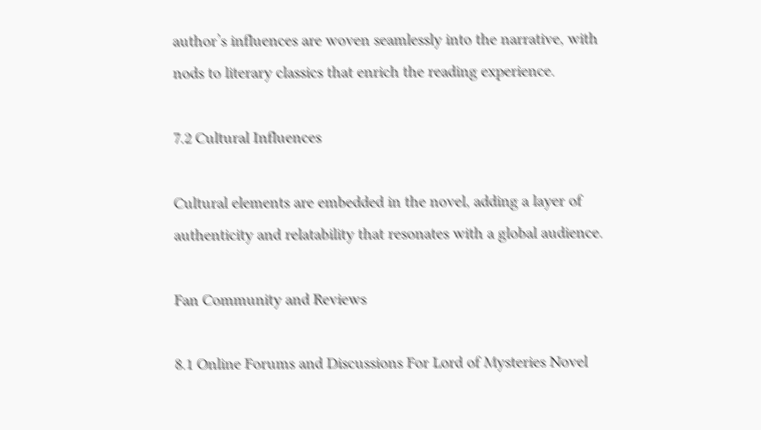author’s influences are woven seamlessly into the narrative, with nods to literary classics that enrich the reading experience.

7.2 Cultural Influences

Cultural elements are embedded in the novel, adding a layer of authenticity and relatability that resonates with a global audience.

Fan Community and Reviews

8.1 Online Forums and Discussions For Lord of Mysteries Novel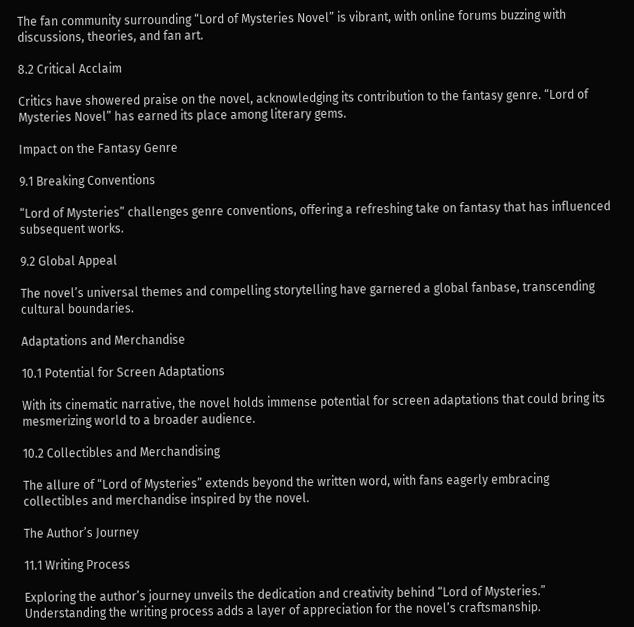The fan community surrounding “Lord of Mysteries Novel” is vibrant, with online forums buzzing with discussions, theories, and fan art.

8.2 Critical Acclaim

Critics have showered praise on the novel, acknowledging its contribution to the fantasy genre. “Lord of Mysteries Novel” has earned its place among literary gems.

Impact on the Fantasy Genre

9.1 Breaking Conventions

“Lord of Mysteries” challenges genre conventions, offering a refreshing take on fantasy that has influenced subsequent works.

9.2 Global Appeal

The novel’s universal themes and compelling storytelling have garnered a global fanbase, transcending cultural boundaries.

Adaptations and Merchandise

10.1 Potential for Screen Adaptations

With its cinematic narrative, the novel holds immense potential for screen adaptations that could bring its mesmerizing world to a broader audience.

10.2 Collectibles and Merchandising

The allure of “Lord of Mysteries” extends beyond the written word, with fans eagerly embracing collectibles and merchandise inspired by the novel.

The Author’s Journey

11.1 Writing Process

Exploring the author’s journey unveils the dedication and creativity behind “Lord of Mysteries.” Understanding the writing process adds a layer of appreciation for the novel’s craftsmanship.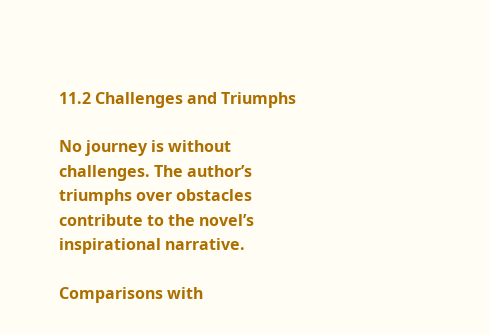11.2 Challenges and Triumphs

No journey is without challenges. The author’s triumphs over obstacles contribute to the novel’s inspirational narrative.

Comparisons with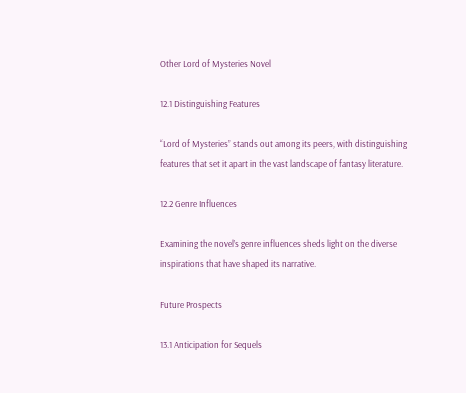Other Lord of Mysteries Novel

12.1 Distinguishing Features

“Lord of Mysteries” stands out among its peers, with distinguishing features that set it apart in the vast landscape of fantasy literature.

12.2 Genre Influences

Examining the novel’s genre influences sheds light on the diverse inspirations that have shaped its narrative.

Future Prospects

13.1 Anticipation for Sequels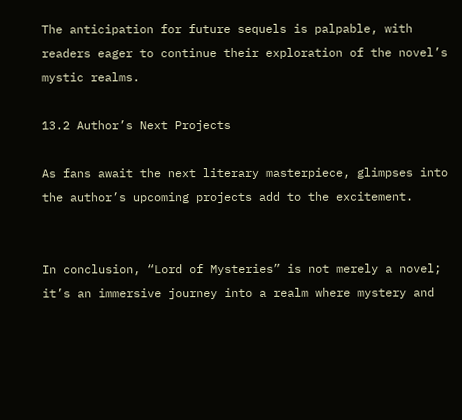The anticipation for future sequels is palpable, with readers eager to continue their exploration of the novel’s mystic realms.

13.2 Author’s Next Projects

As fans await the next literary masterpiece, glimpses into the author’s upcoming projects add to the excitement.


In conclusion, “Lord of Mysteries” is not merely a novel; it’s an immersive journey into a realm where mystery and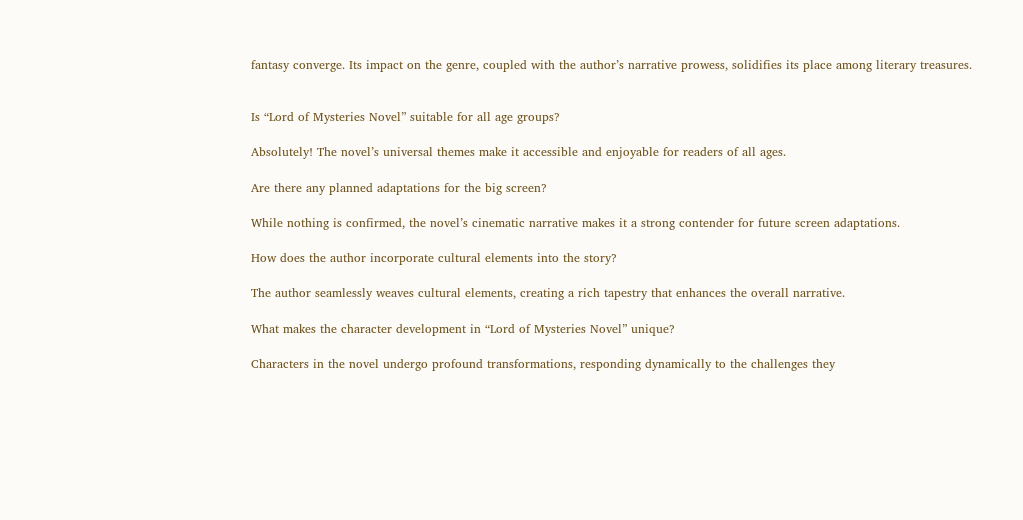fantasy converge. Its impact on the genre, coupled with the author’s narrative prowess, solidifies its place among literary treasures.


Is “Lord of Mysteries Novel” suitable for all age groups?

Absolutely! The novel’s universal themes make it accessible and enjoyable for readers of all ages.

Are there any planned adaptations for the big screen?

While nothing is confirmed, the novel’s cinematic narrative makes it a strong contender for future screen adaptations.

How does the author incorporate cultural elements into the story?

The author seamlessly weaves cultural elements, creating a rich tapestry that enhances the overall narrative.

What makes the character development in “Lord of Mysteries Novel” unique?

Characters in the novel undergo profound transformations, responding dynamically to the challenges they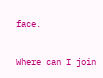face.

Where can I join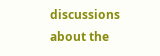discussions about the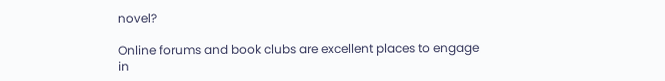novel?

Online forums and book clubs are excellent places to engage in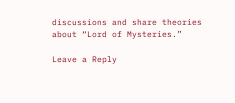discussions and share theories about “Lord of Mysteries.”

Leave a Reply